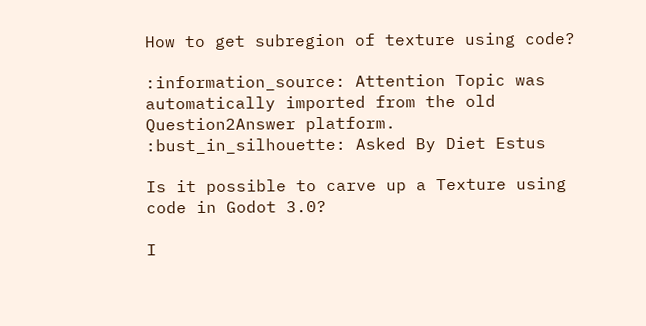How to get subregion of texture using code?

:information_source: Attention Topic was automatically imported from the old Question2Answer platform.
:bust_in_silhouette: Asked By Diet Estus

Is it possible to carve up a Texture using code in Godot 3.0?

I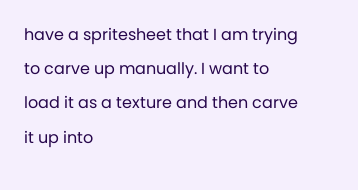have a spritesheet that I am trying to carve up manually. I want to load it as a texture and then carve it up into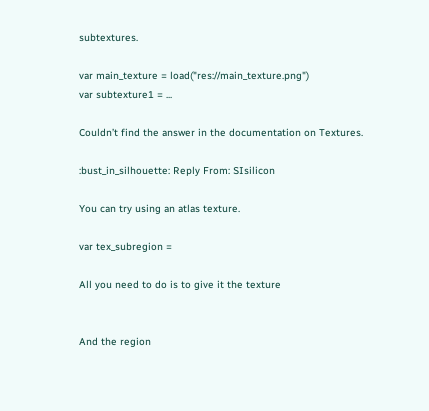subtextures.

var main_texture = load("res://main_texture.png")
var subtexture1 = ...

Couldn’t find the answer in the documentation on Textures.

:bust_in_silhouette: Reply From: SIsilicon

You can try using an atlas texture.

var tex_subregion =

All you need to do is to give it the texture


And the region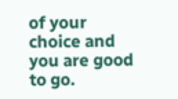of your choice and you are good to go.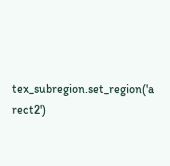tex_subregion.set_region('a rect2')